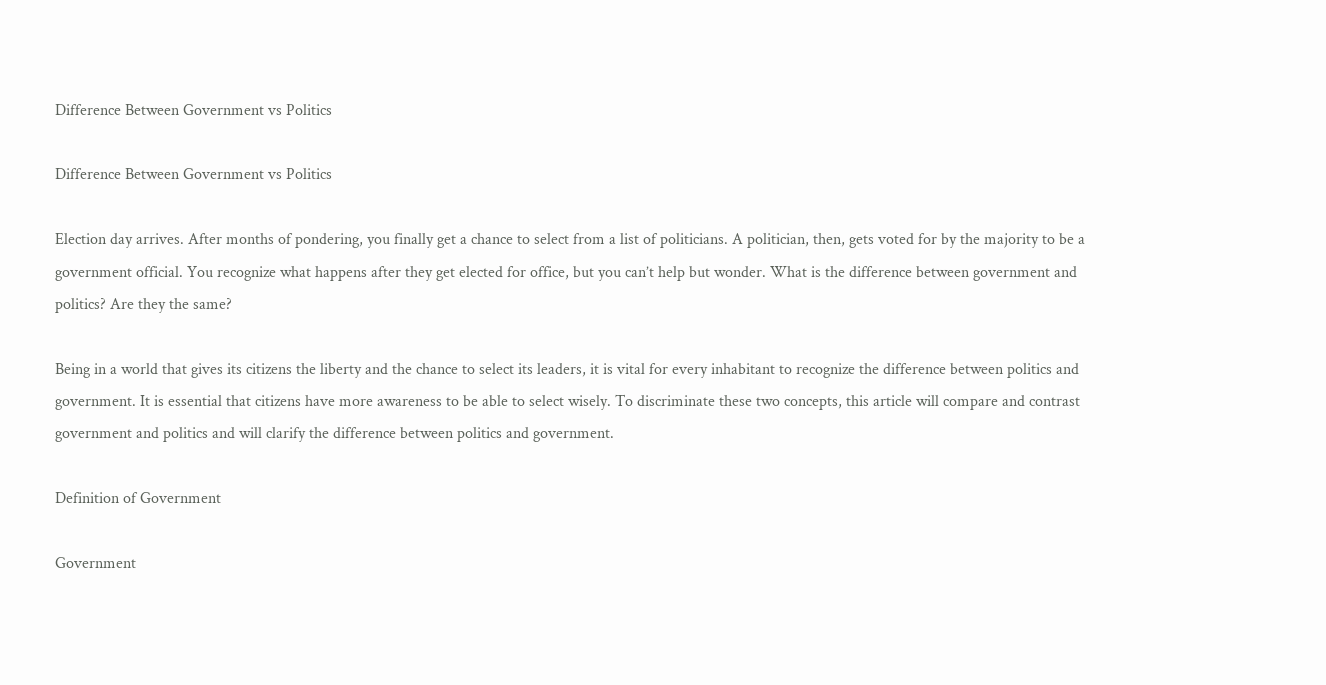Difference Between Government vs Politics

Difference Between Government vs Politics

Election day arrives. After months of pondering, you finally get a chance to select from a list of politicians. A politician, then, gets voted for by the majority to be a government official. You recognize what happens after they get elected for office, but you can’t help but wonder. What is the difference between government and politics? Are they the same?

Being in a world that gives its citizens the liberty and the chance to select its leaders, it is vital for every inhabitant to recognize the difference between politics and government. It is essential that citizens have more awareness to be able to select wisely. To discriminate these two concepts, this article will compare and contrast government and politics and will clarify the difference between politics and government.

Definition of Government

Government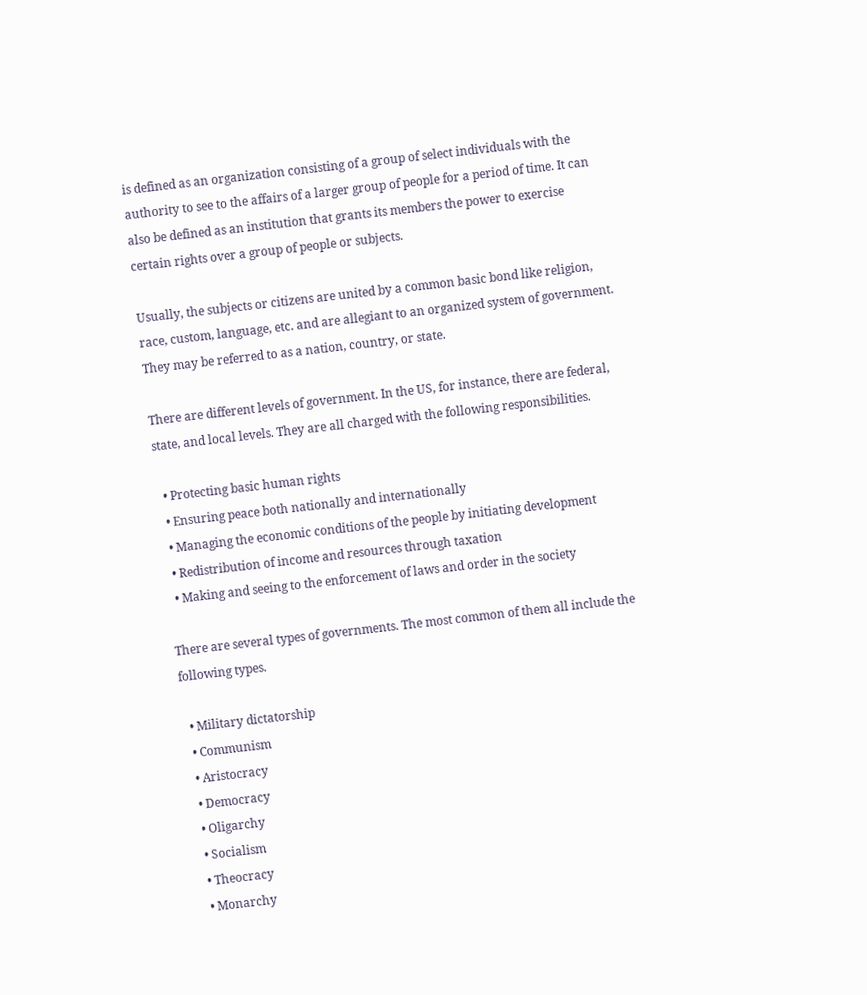is defined as an organization consisting of a group of select individuals with the authority to see to the affairs of a larger group of people for a period of time. It can also be defined as an institution that grants its members the power to exercise certain rights over a group of people or subjects.

Usually, the subjects or citizens are united by a common basic bond like religion, race, custom, language, etc. and are allegiant to an organized system of government. They may be referred to as a nation, country, or state.

There are different levels of government. In the US, for instance, there are federal, state, and local levels. They are all charged with the following responsibilities.

  • Protecting basic human rights
  • Ensuring peace both nationally and internationally
  • Managing the economic conditions of the people by initiating development
  • Redistribution of income and resources through taxation
  • Making and seeing to the enforcement of laws and order in the society

There are several types of governments. The most common of them all include the following types.

  • Military dictatorship
  • Communism
  • Aristocracy
  • Democracy
  • Oligarchy
  • Socialism
  • Theocracy
  • Monarchy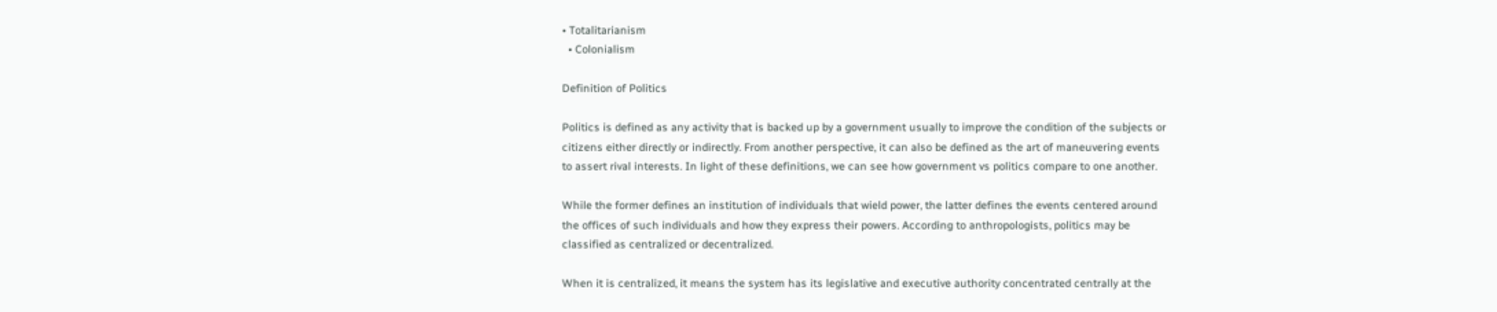• Totalitarianism
  • Colonialism

Definition of Politics

Politics is defined as any activity that is backed up by a government usually to improve the condition of the subjects or citizens either directly or indirectly. From another perspective, it can also be defined as the art of maneuvering events to assert rival interests. In light of these definitions, we can see how government vs politics compare to one another.

While the former defines an institution of individuals that wield power, the latter defines the events centered around the offices of such individuals and how they express their powers. According to anthropologists, politics may be classified as centralized or decentralized.

When it is centralized, it means the system has its legislative and executive authority concentrated centrally at the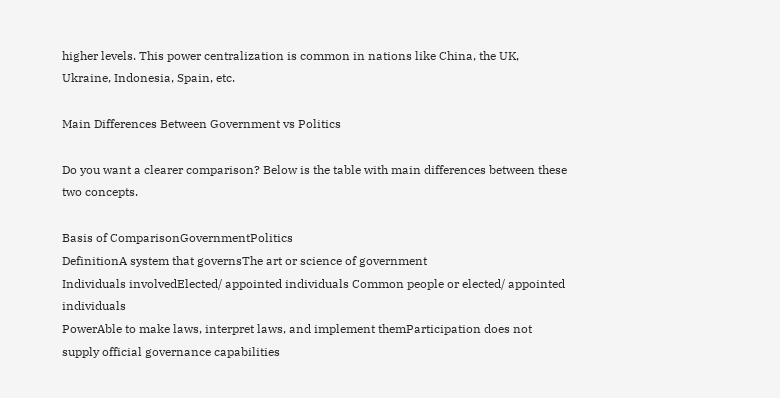higher levels. This power centralization is common in nations like China, the UK, Ukraine, Indonesia, Spain, etc.

Main Differences Between Government vs Politics

Do you want a clearer comparison? Below is the table with main differences between these two concepts.

Basis of ComparisonGovernmentPolitics
DefinitionA system that governsThe art or science of government
Individuals involvedElected/ appointed individuals Common people or elected/ appointed individuals
PowerAble to make laws, interpret laws, and implement themParticipation does not supply official governance capabilities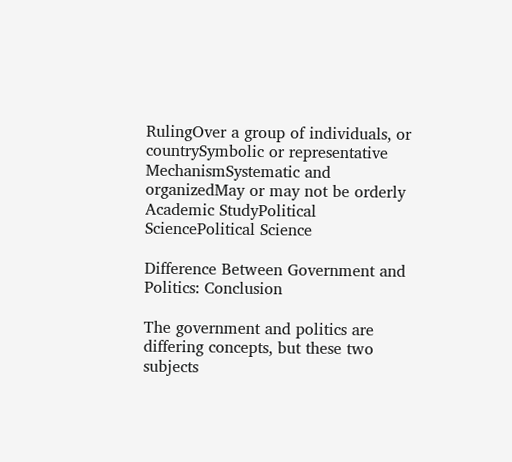RulingOver a group of individuals, or countrySymbolic or representative
MechanismSystematic and organizedMay or may not be orderly
Academic StudyPolitical SciencePolitical Science

Difference Between Government and Politics: Conclusion

The government and politics are differing concepts, but these two subjects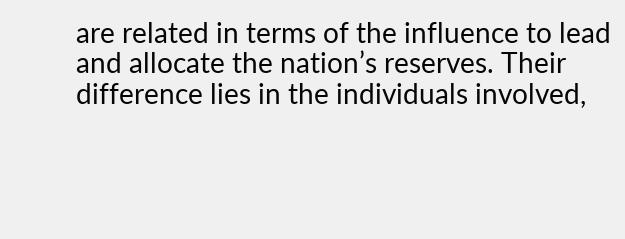are related in terms of the influence to lead and allocate the nation’s reserves. Their difference lies in the individuals involved,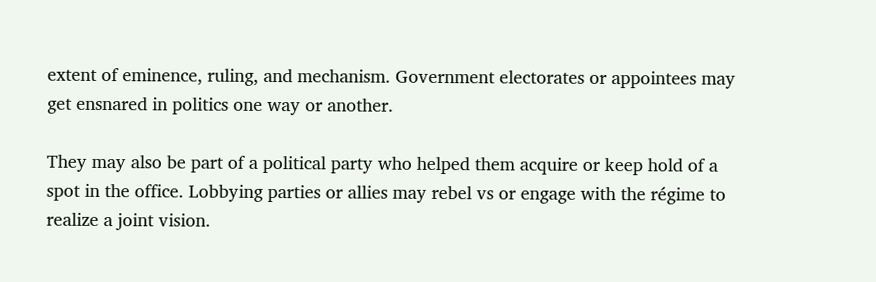extent of eminence, ruling, and mechanism. Government electorates or appointees may get ensnared in politics one way or another.

They may also be part of a political party who helped them acquire or keep hold of a spot in the office. Lobbying parties or allies may rebel vs or engage with the régime to realize a joint vision.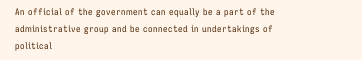An official of the government can equally be a part of the administrative group and be connected in undertakings of political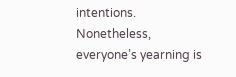intentions. Nonetheless, everyone’s yearning is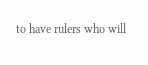to have rulers who will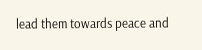lead them towards peace and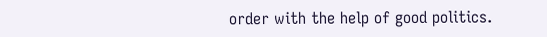order with the help of good politics.